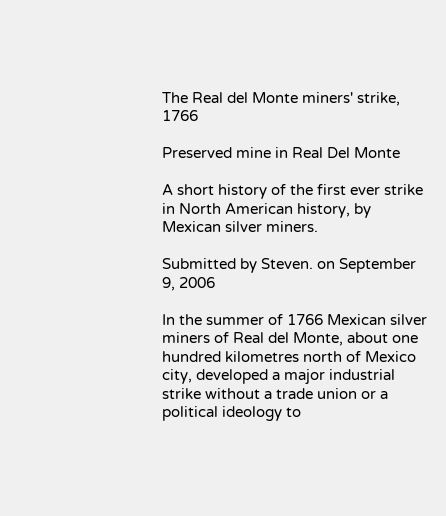The Real del Monte miners' strike, 1766

Preserved mine in Real Del Monte

A short history of the first ever strike in North American history, by Mexican silver miners.

Submitted by Steven. on September 9, 2006

In the summer of 1766 Mexican silver miners of Real del Monte, about one hundred kilometres north of Mexico city, developed a major industrial strike without a trade union or a political ideology to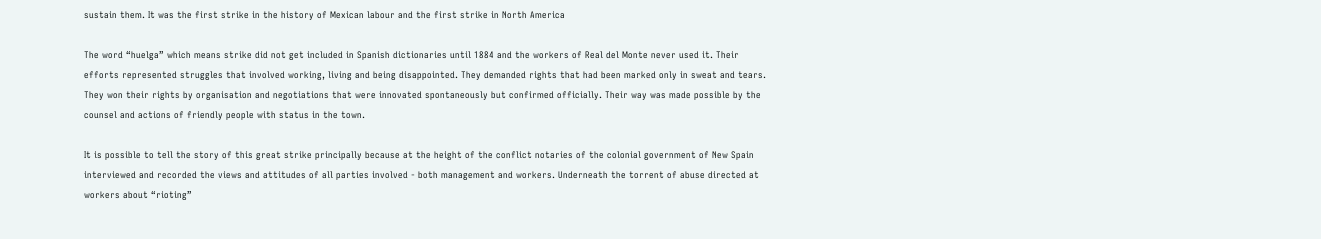sustain them. It was the first strike in the history of Mexican labour and the first strike in North America

The word “huelga” which means strike did not get included in Spanish dictionaries until 1884 and the workers of Real del Monte never used it. Their efforts represented struggles that involved working, living and being disappointed. They demanded rights that had been marked only in sweat and tears. They won their rights by organisation and negotiations that were innovated spontaneously but confirmed officially. Their way was made possible by the counsel and actions of friendly people with status in the town.

It is possible to tell the story of this great strike principally because at the height of the conflict notaries of the colonial government of New Spain interviewed and recorded the views and attitudes of all parties involved - both management and workers. Underneath the torrent of abuse directed at workers about “rioting”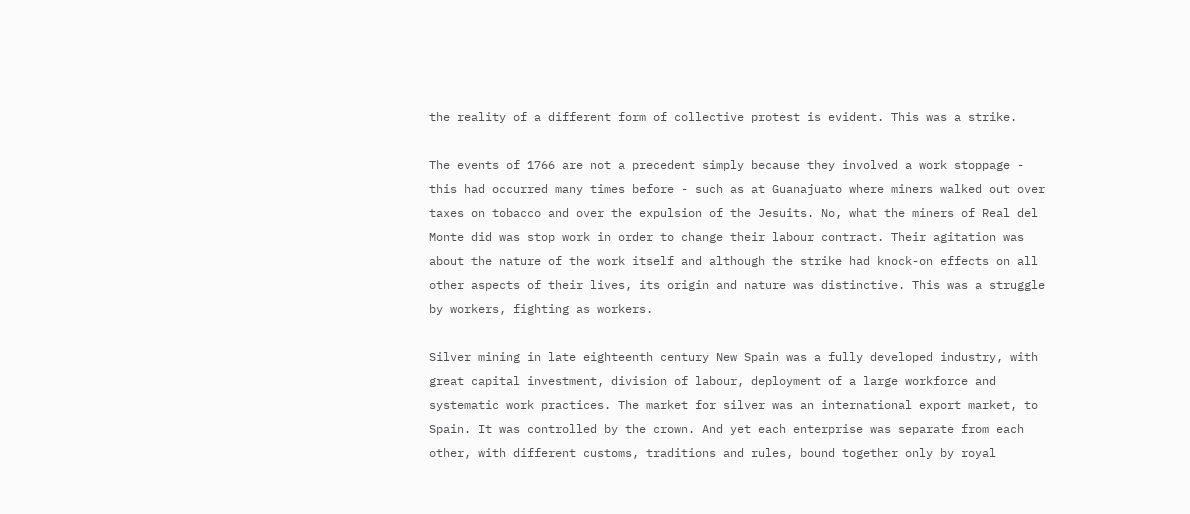the reality of a different form of collective protest is evident. This was a strike.

The events of 1766 are not a precedent simply because they involved a work stoppage - this had occurred many times before - such as at Guanajuato where miners walked out over taxes on tobacco and over the expulsion of the Jesuits. No, what the miners of Real del Monte did was stop work in order to change their labour contract. Their agitation was about the nature of the work itself and although the strike had knock-on effects on all other aspects of their lives, its origin and nature was distinctive. This was a struggle by workers, fighting as workers.

Silver mining in late eighteenth century New Spain was a fully developed industry, with great capital investment, division of labour, deployment of a large workforce and systematic work practices. The market for silver was an international export market, to Spain. It was controlled by the crown. And yet each enterprise was separate from each other, with different customs, traditions and rules, bound together only by royal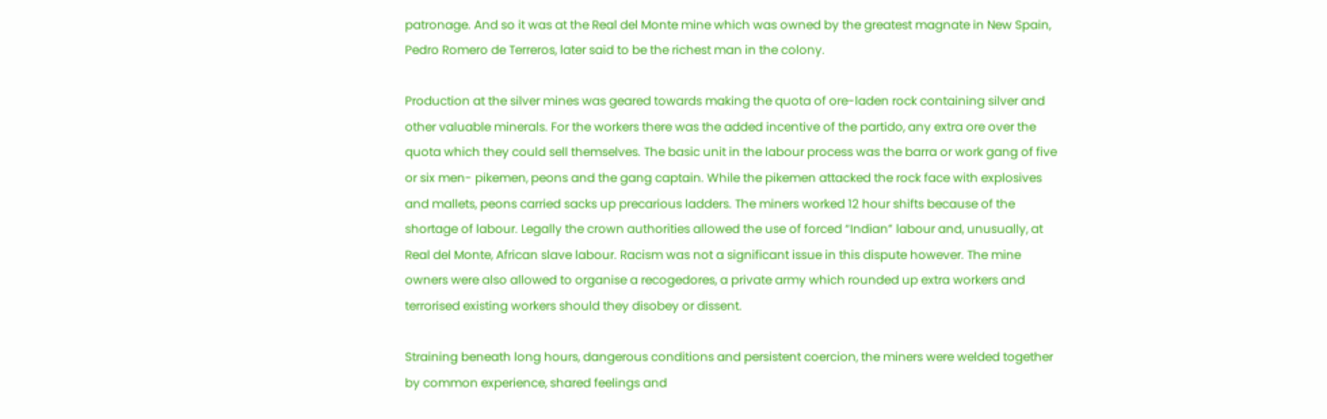patronage. And so it was at the Real del Monte mine which was owned by the greatest magnate in New Spain, Pedro Romero de Terreros, later said to be the richest man in the colony.

Production at the silver mines was geared towards making the quota of ore-laden rock containing silver and other valuable minerals. For the workers there was the added incentive of the partido, any extra ore over the quota which they could sell themselves. The basic unit in the labour process was the barra or work gang of five or six men- pikemen, peons and the gang captain. While the pikemen attacked the rock face with explosives and mallets, peons carried sacks up precarious ladders. The miners worked 12 hour shifts because of the shortage of labour. Legally the crown authorities allowed the use of forced “Indian” labour and, unusually, at Real del Monte, African slave labour. Racism was not a significant issue in this dispute however. The mine owners were also allowed to organise a recogedores, a private army which rounded up extra workers and terrorised existing workers should they disobey or dissent.

Straining beneath long hours, dangerous conditions and persistent coercion, the miners were welded together by common experience, shared feelings and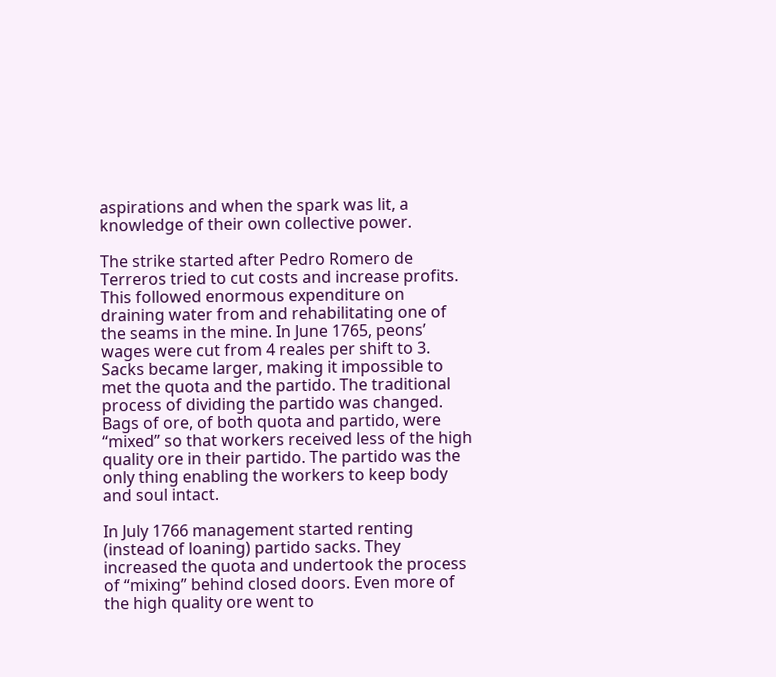aspirations and when the spark was lit, a knowledge of their own collective power.

The strike started after Pedro Romero de Terreros tried to cut costs and increase profits. This followed enormous expenditure on draining water from and rehabilitating one of the seams in the mine. In June 1765, peons’ wages were cut from 4 reales per shift to 3. Sacks became larger, making it impossible to met the quota and the partido. The traditional process of dividing the partido was changed. Bags of ore, of both quota and partido, were “mixed” so that workers received less of the high quality ore in their partido. The partido was the only thing enabling the workers to keep body and soul intact.

In July 1766 management started renting (instead of loaning) partido sacks. They increased the quota and undertook the process of “mixing” behind closed doors. Even more of the high quality ore went to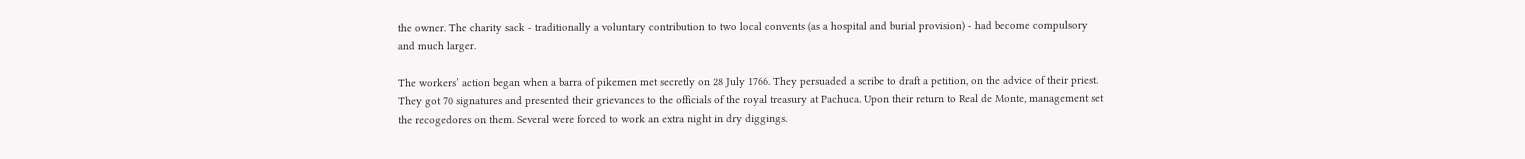the owner. The charity sack - traditionally a voluntary contribution to two local convents (as a hospital and burial provision) - had become compulsory and much larger.

The workers’ action began when a barra of pikemen met secretly on 28 July 1766. They persuaded a scribe to draft a petition, on the advice of their priest. They got 70 signatures and presented their grievances to the officials of the royal treasury at Pachuca. Upon their return to Real de Monte, management set the recogedores on them. Several were forced to work an extra night in dry diggings.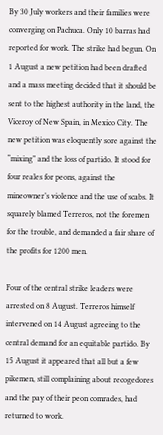By 30 July workers and their families were converging on Pachuca. Only 10 barras had reported for work. The strike had begun. On 1 August a new petition had been drafted and a mass meeting decided that it should be sent to the highest authority in the land, the Viceroy of New Spain, in Mexico City. The new petition was eloquently sore against the “mixing” and the loss of partido. It stood for four reales for peons, against the mineowner’s violence and the use of scabs. It squarely blamed Terreros, not the foremen for the trouble, and demanded a fair share of the profits for 1200 men.

Four of the central strike leaders were arrested on 8 August. Terreros himself intervened on 14 August agreeing to the central demand for an equitable partido. By 15 August it appeared that all but a few pikemen, still complaining about recogedores and the pay of their peon comrades, had returned to work.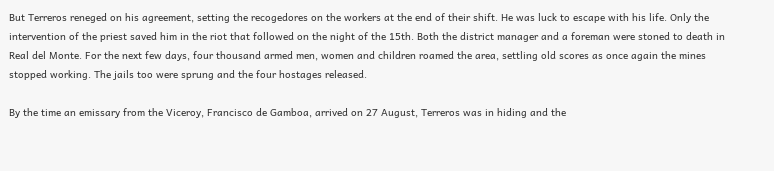But Terreros reneged on his agreement, setting the recogedores on the workers at the end of their shift. He was luck to escape with his life. Only the intervention of the priest saved him in the riot that followed on the night of the 15th. Both the district manager and a foreman were stoned to death in Real del Monte. For the next few days, four thousand armed men, women and children roamed the area, settling old scores as once again the mines stopped working. The jails too were sprung and the four hostages released.

By the time an emissary from the Viceroy, Francisco de Gamboa, arrived on 27 August, Terreros was in hiding and the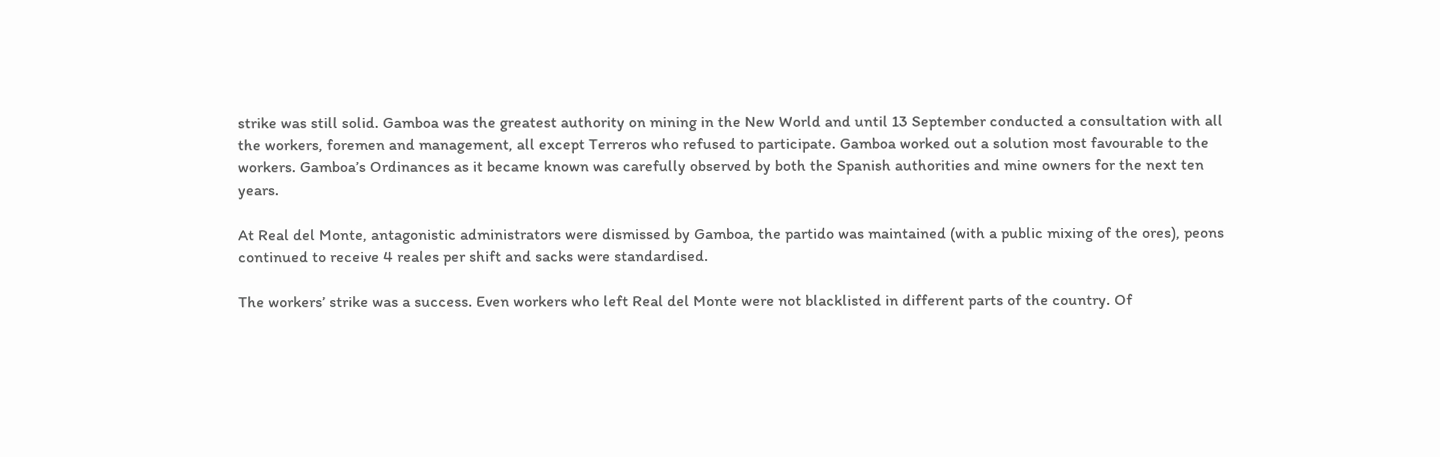strike was still solid. Gamboa was the greatest authority on mining in the New World and until 13 September conducted a consultation with all the workers, foremen and management, all except Terreros who refused to participate. Gamboa worked out a solution most favourable to the workers. Gamboa’s Ordinances as it became known was carefully observed by both the Spanish authorities and mine owners for the next ten years.

At Real del Monte, antagonistic administrators were dismissed by Gamboa, the partido was maintained (with a public mixing of the ores), peons continued to receive 4 reales per shift and sacks were standardised.

The workers’ strike was a success. Even workers who left Real del Monte were not blacklisted in different parts of the country. Of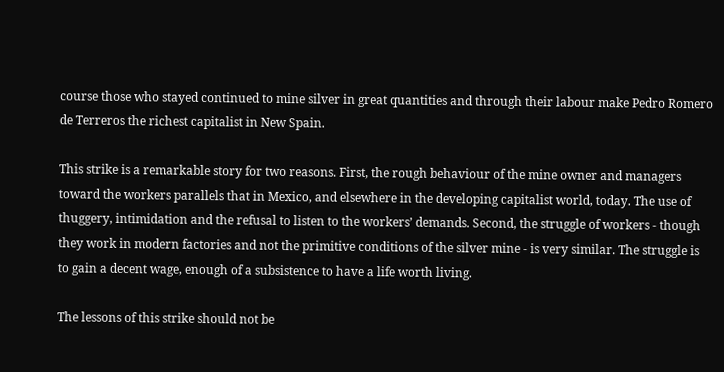course those who stayed continued to mine silver in great quantities and through their labour make Pedro Romero de Terreros the richest capitalist in New Spain.

This strike is a remarkable story for two reasons. First, the rough behaviour of the mine owner and managers toward the workers parallels that in Mexico, and elsewhere in the developing capitalist world, today. The use of thuggery, intimidation and the refusal to listen to the workers’ demands. Second, the struggle of workers - though they work in modern factories and not the primitive conditions of the silver mine - is very similar. The struggle is to gain a decent wage, enough of a subsistence to have a life worth living.

The lessons of this strike should not be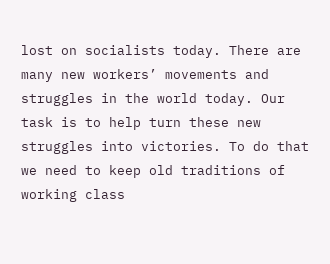lost on socialists today. There are many new workers’ movements and struggles in the world today. Our task is to help turn these new struggles into victories. To do that we need to keep old traditions of working class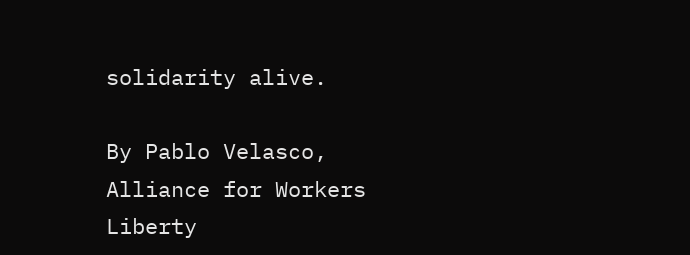solidarity alive.

By Pablo Velasco, Alliance for Workers Liberty